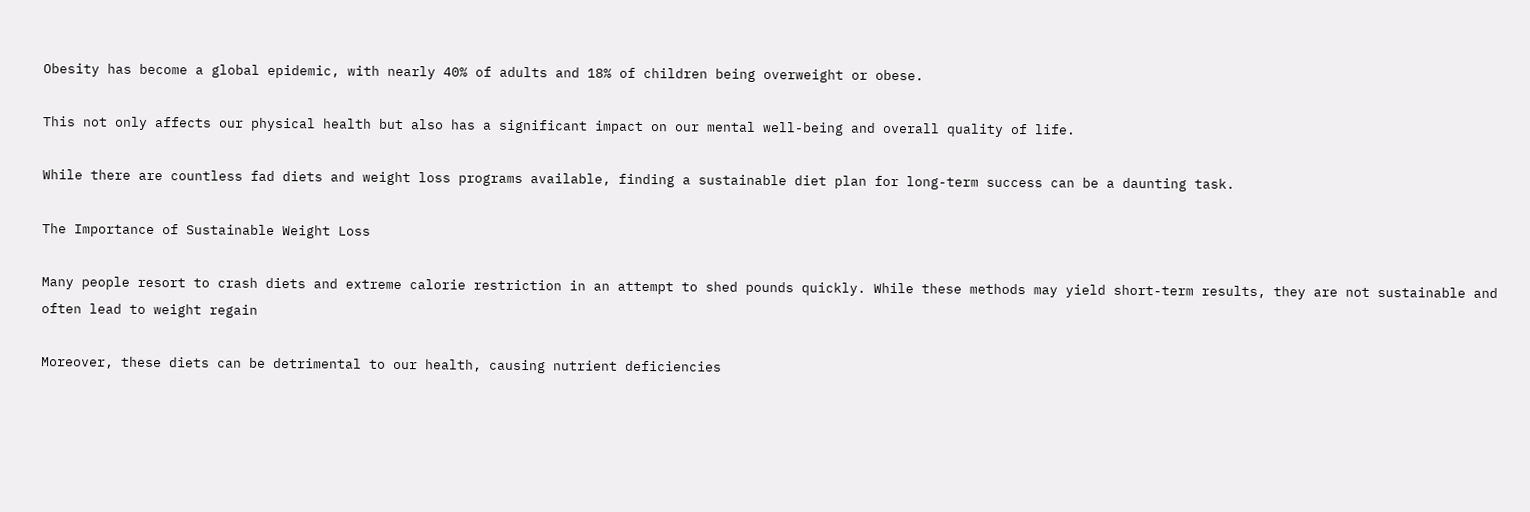Obesity has become a global epidemic, with nearly 40% of adults and 18% of children being overweight or obese.

This not only affects our physical health but also has a significant impact on our mental well-being and overall quality of life.

While there are countless fad diets and weight loss programs available, finding a sustainable diet plan for long-term success can be a daunting task.

The Importance of Sustainable Weight Loss

Many people resort to crash diets and extreme calorie restriction in an attempt to shed pounds quickly. While these methods may yield short-term results, they are not sustainable and often lead to weight regain

Moreover, these diets can be detrimental to our health, causing nutrient deficiencies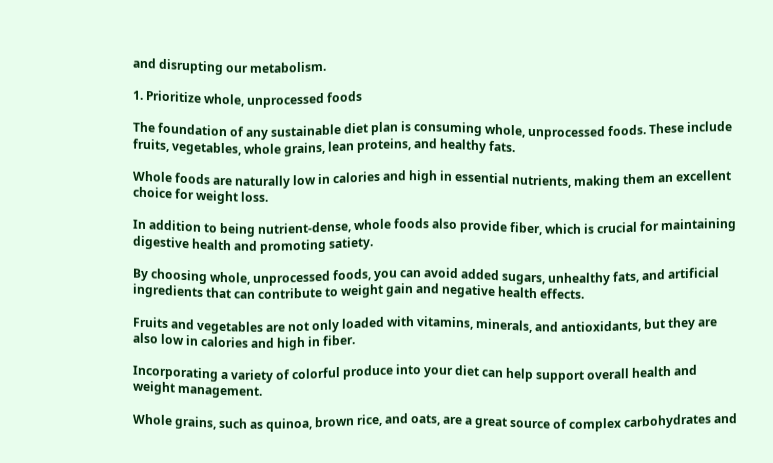and disrupting our metabolism.

1. Prioritize whole, unprocessed foods

The foundation of any sustainable diet plan is consuming whole, unprocessed foods. These include fruits, vegetables, whole grains, lean proteins, and healthy fats.

Whole foods are naturally low in calories and high in essential nutrients, making them an excellent choice for weight loss.

In addition to being nutrient-dense, whole foods also provide fiber, which is crucial for maintaining digestive health and promoting satiety.

By choosing whole, unprocessed foods, you can avoid added sugars, unhealthy fats, and artificial ingredients that can contribute to weight gain and negative health effects.

Fruits and vegetables are not only loaded with vitamins, minerals, and antioxidants, but they are also low in calories and high in fiber.

Incorporating a variety of colorful produce into your diet can help support overall health and weight management.

Whole grains, such as quinoa, brown rice, and oats, are a great source of complex carbohydrates and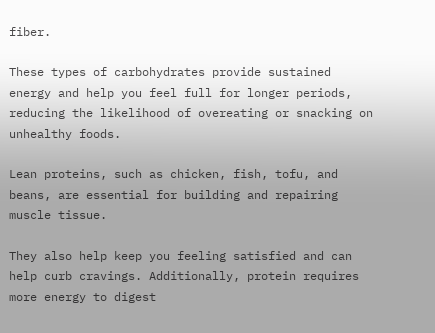fiber.

These types of carbohydrates provide sustained energy and help you feel full for longer periods, reducing the likelihood of overeating or snacking on unhealthy foods.

Lean proteins, such as chicken, fish, tofu, and beans, are essential for building and repairing muscle tissue.

They also help keep you feeling satisfied and can help curb cravings. Additionally, protein requires more energy to digest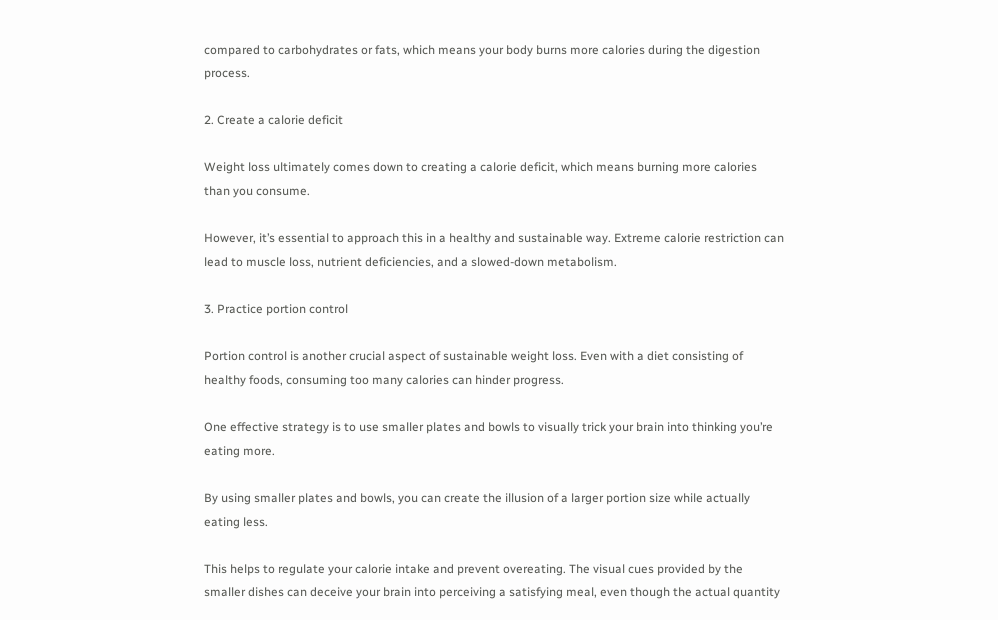compared to carbohydrates or fats, which means your body burns more calories during the digestion process.

2. Create a calorie deficit

Weight loss ultimately comes down to creating a calorie deficit, which means burning more calories than you consume.

However, it’s essential to approach this in a healthy and sustainable way. Extreme calorie restriction can lead to muscle loss, nutrient deficiencies, and a slowed-down metabolism.

3. Practice portion control

Portion control is another crucial aspect of sustainable weight loss. Even with a diet consisting of healthy foods, consuming too many calories can hinder progress.

One effective strategy is to use smaller plates and bowls to visually trick your brain into thinking you’re eating more.

By using smaller plates and bowls, you can create the illusion of a larger portion size while actually eating less.

This helps to regulate your calorie intake and prevent overeating. The visual cues provided by the smaller dishes can deceive your brain into perceiving a satisfying meal, even though the actual quantity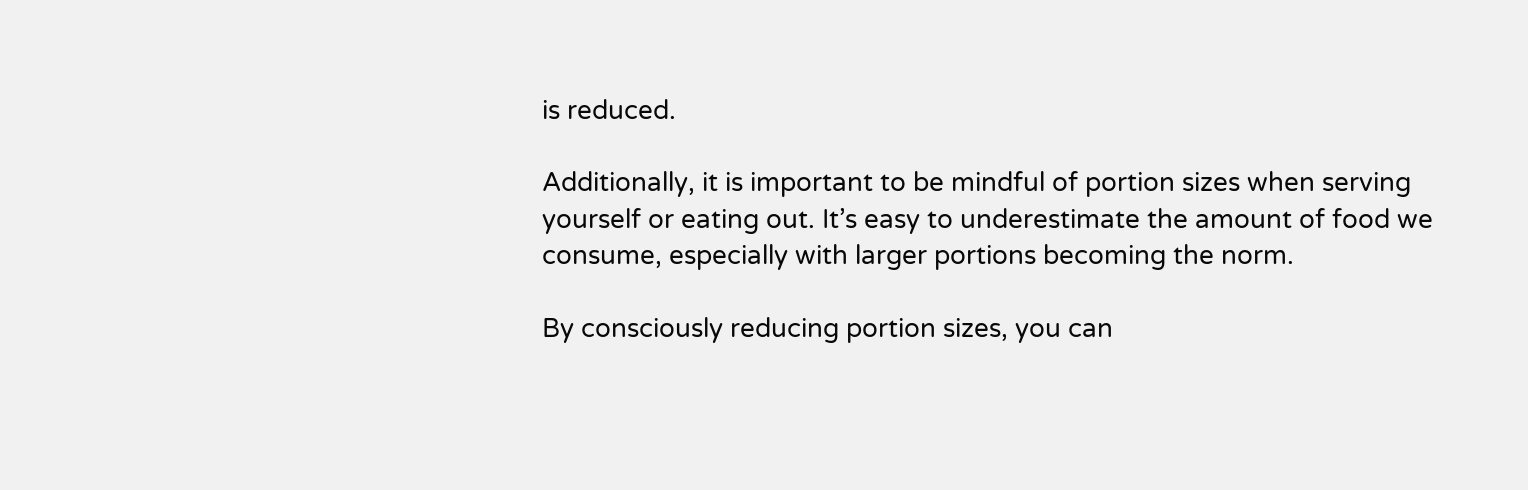is reduced.

Additionally, it is important to be mindful of portion sizes when serving yourself or eating out. It’s easy to underestimate the amount of food we consume, especially with larger portions becoming the norm.

By consciously reducing portion sizes, you can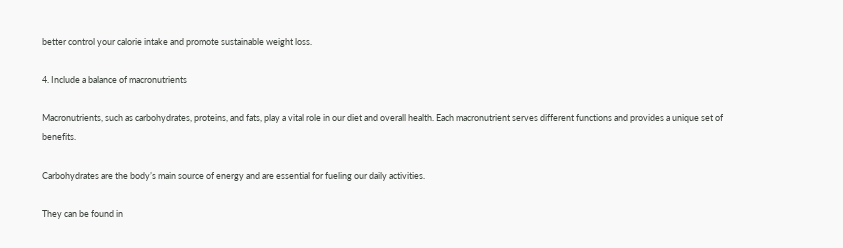better control your calorie intake and promote sustainable weight loss.

4. Include a balance of macronutrients

Macronutrients, such as carbohydrates, proteins, and fats, play a vital role in our diet and overall health. Each macronutrient serves different functions and provides a unique set of benefits.

Carbohydrates are the body’s main source of energy and are essential for fueling our daily activities.

They can be found in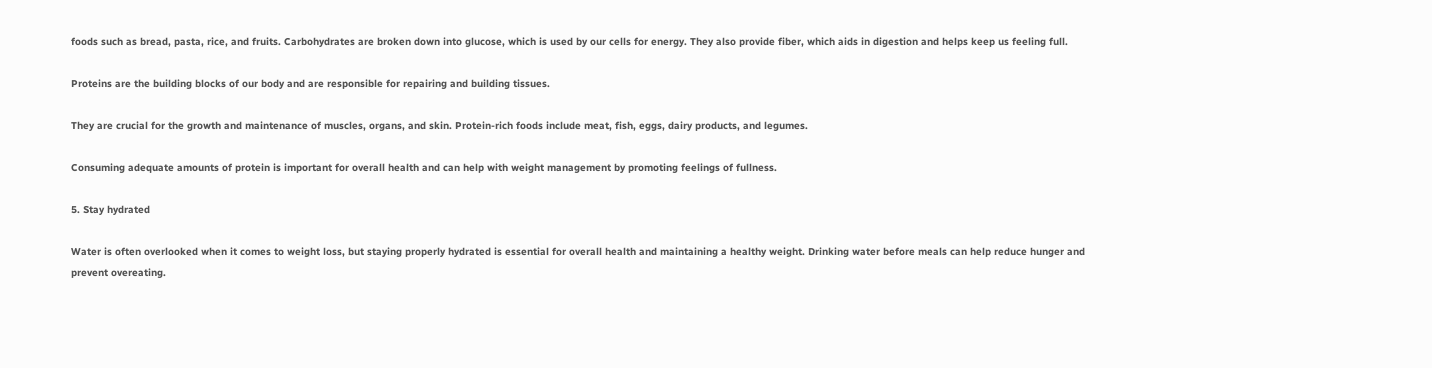foods such as bread, pasta, rice, and fruits. Carbohydrates are broken down into glucose, which is used by our cells for energy. They also provide fiber, which aids in digestion and helps keep us feeling full.

Proteins are the building blocks of our body and are responsible for repairing and building tissues.

They are crucial for the growth and maintenance of muscles, organs, and skin. Protein-rich foods include meat, fish, eggs, dairy products, and legumes.

Consuming adequate amounts of protein is important for overall health and can help with weight management by promoting feelings of fullness.

5. Stay hydrated

Water is often overlooked when it comes to weight loss, but staying properly hydrated is essential for overall health and maintaining a healthy weight. Drinking water before meals can help reduce hunger and prevent overeating.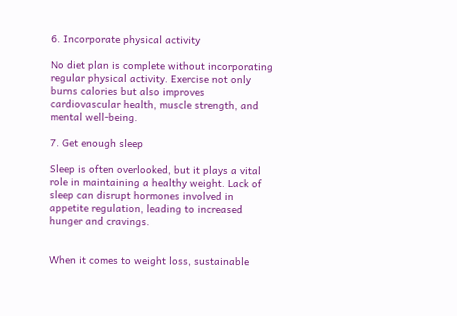6. Incorporate physical activity

No diet plan is complete without incorporating regular physical activity. Exercise not only burns calories but also improves cardiovascular health, muscle strength, and mental well-being.

7. Get enough sleep

Sleep is often overlooked, but it plays a vital role in maintaining a healthy weight. Lack of sleep can disrupt hormones involved in appetite regulation, leading to increased hunger and cravings.


When it comes to weight loss, sustainable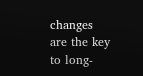changes are the key to long-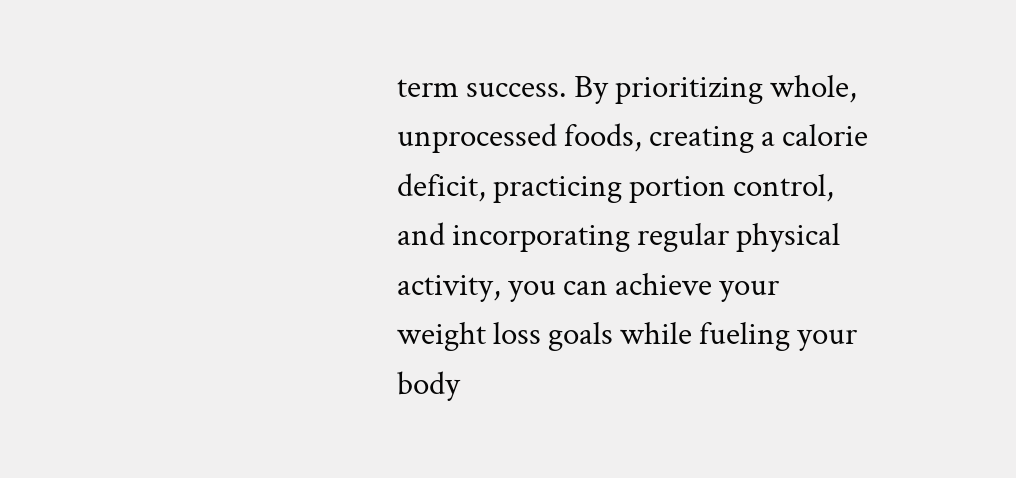term success. By prioritizing whole, unprocessed foods, creating a calorie deficit, practicing portion control, and incorporating regular physical activity, you can achieve your weight loss goals while fueling your body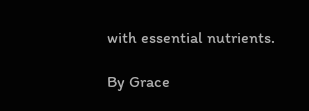with essential nutrients.

By Grace